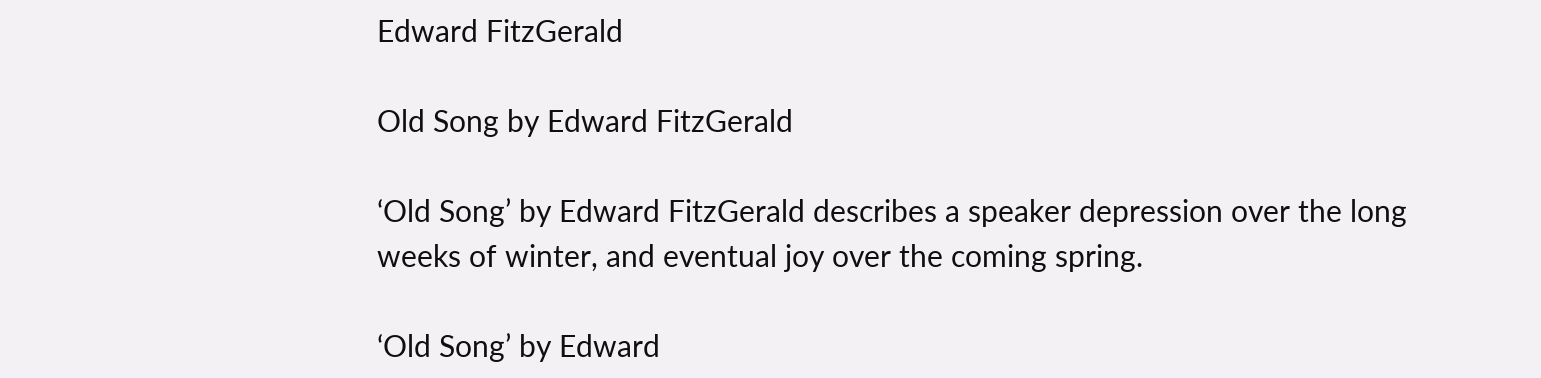Edward FitzGerald

Old Song by Edward FitzGerald

‘Old Song’ by Edward FitzGerald describes a speaker depression over the long weeks of winter, and eventual joy over the coming spring.

‘Old Song’ by Edward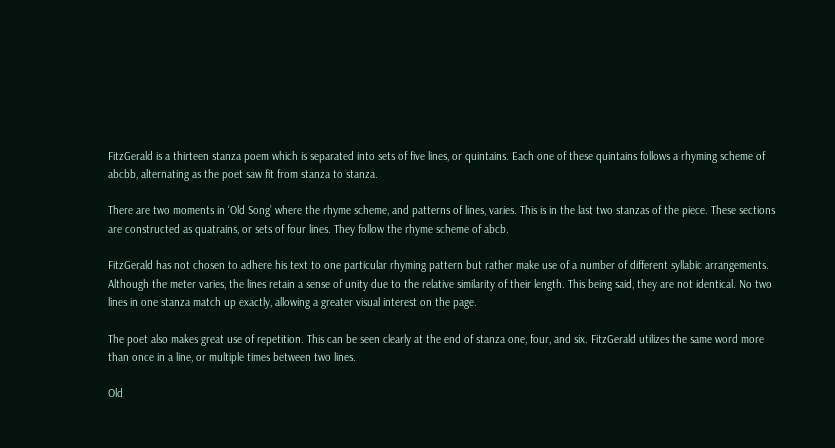FitzGerald is a thirteen stanza poem which is separated into sets of five lines, or quintains. Each one of these quintains follows a rhyming scheme of abcbb, alternating as the poet saw fit from stanza to stanza.

There are two moments in ‘Old Song’ where the rhyme scheme, and patterns of lines, varies. This is in the last two stanzas of the piece. These sections are constructed as quatrains, or sets of four lines. They follow the rhyme scheme of abcb.

FitzGerald has not chosen to adhere his text to one particular rhyming pattern but rather make use of a number of different syllabic arrangements. Although the meter varies, the lines retain a sense of unity due to the relative similarity of their length. This being said, they are not identical. No two lines in one stanza match up exactly, allowing a greater visual interest on the page.

The poet also makes great use of repetition. This can be seen clearly at the end of stanza one, four, and six. FitzGerald utilizes the same word more than once in a line, or multiple times between two lines.

Old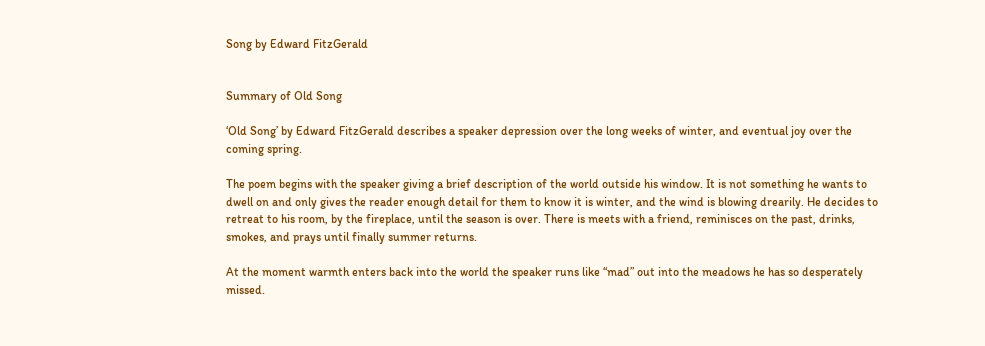Song by Edward FitzGerald


Summary of Old Song

‘Old Song’ by Edward FitzGerald describes a speaker depression over the long weeks of winter, and eventual joy over the coming spring.

The poem begins with the speaker giving a brief description of the world outside his window. It is not something he wants to dwell on and only gives the reader enough detail for them to know it is winter, and the wind is blowing drearily. He decides to retreat to his room, by the fireplace, until the season is over. There is meets with a friend, reminisces on the past, drinks, smokes, and prays until finally summer returns.

At the moment warmth enters back into the world the speaker runs like “mad” out into the meadows he has so desperately missed.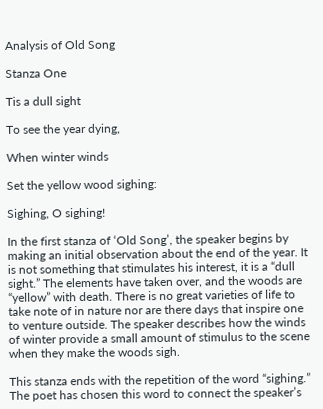Analysis of Old Song

Stanza One

Tis a dull sight

To see the year dying,

When winter winds

Set the yellow wood sighing:

Sighing, O sighing!

In the first stanza of ‘Old Song’, the speaker begins by making an initial observation about the end of the year. It is not something that stimulates his interest, it is a “dull sight.” The elements have taken over, and the woods are “yellow” with death. There is no great varieties of life to take note of in nature nor are there days that inspire one to venture outside. The speaker describes how the winds of winter provide a small amount of stimulus to the scene when they make the woods sigh.

This stanza ends with the repetition of the word “sighing.” The poet has chosen this word to connect the speaker’s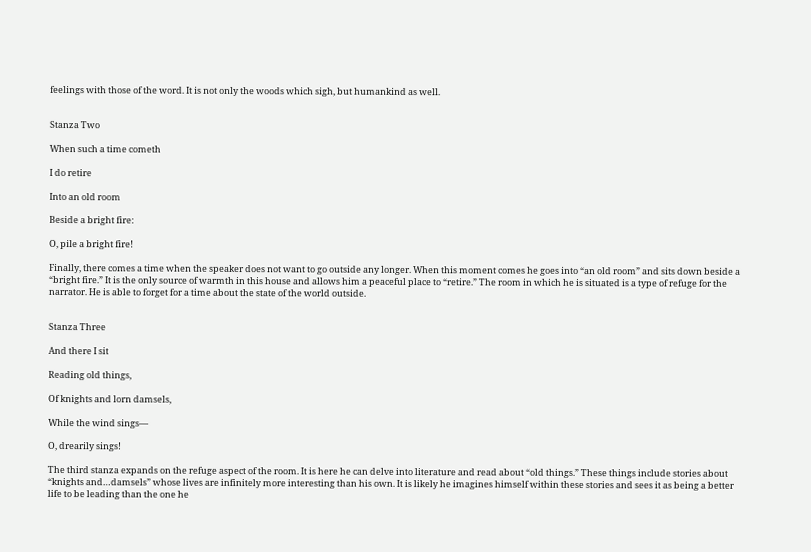feelings with those of the word. It is not only the woods which sigh, but humankind as well.


Stanza Two

When such a time cometh

I do retire

Into an old room

Beside a bright fire:

O, pile a bright fire!

Finally, there comes a time when the speaker does not want to go outside any longer. When this moment comes he goes into “an old room” and sits down beside a “bright fire.” It is the only source of warmth in this house and allows him a peaceful place to “retire.” The room in which he is situated is a type of refuge for the narrator. He is able to forget for a time about the state of the world outside.


Stanza Three

And there I sit

Reading old things,

Of knights and lorn damsels,

While the wind sings—

O, drearily sings!

The third stanza expands on the refuge aspect of the room. It is here he can delve into literature and read about “old things.” These things include stories about “knights and…damsels” whose lives are infinitely more interesting than his own. It is likely he imagines himself within these stories and sees it as being a better life to be leading than the one he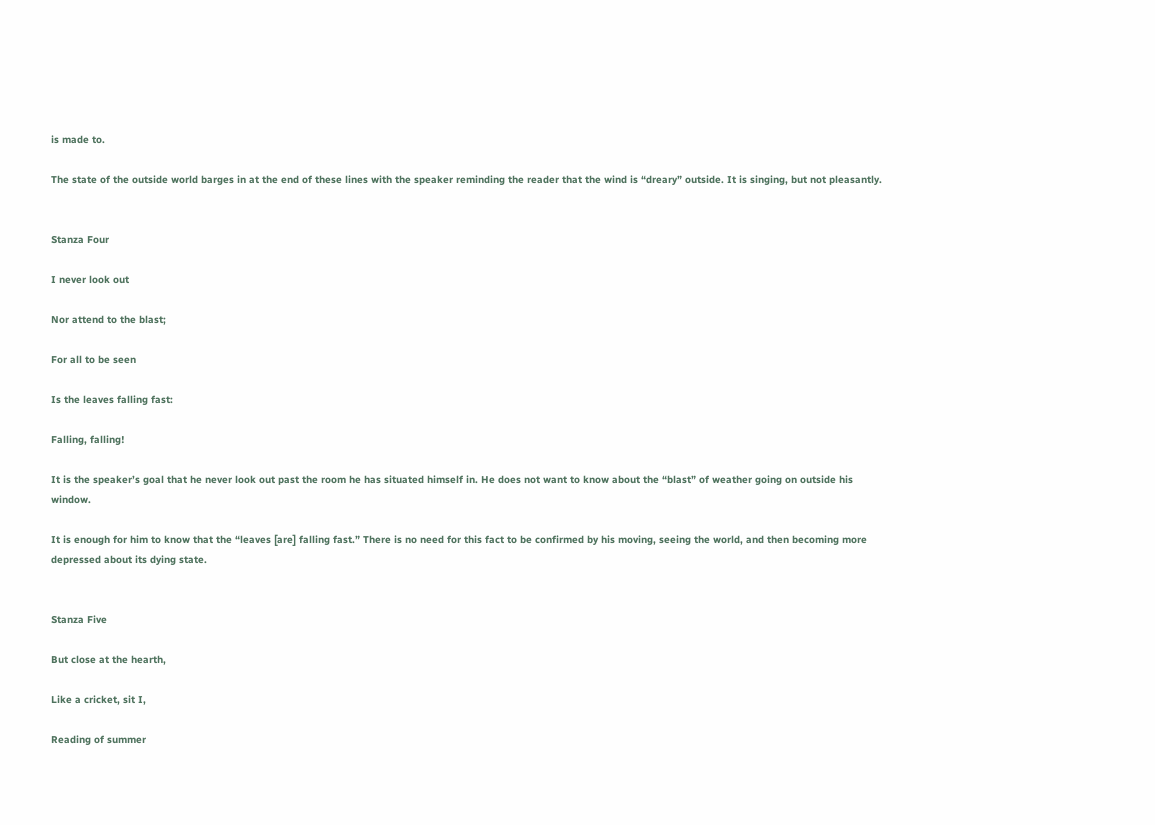is made to.

The state of the outside world barges in at the end of these lines with the speaker reminding the reader that the wind is “dreary” outside. It is singing, but not pleasantly.


Stanza Four

I never look out

Nor attend to the blast;

For all to be seen

Is the leaves falling fast:

Falling, falling!

It is the speaker’s goal that he never look out past the room he has situated himself in. He does not want to know about the “blast” of weather going on outside his window.

It is enough for him to know that the “leaves [are] falling fast.” There is no need for this fact to be confirmed by his moving, seeing the world, and then becoming more depressed about its dying state.


Stanza Five

But close at the hearth,

Like a cricket, sit I,

Reading of summer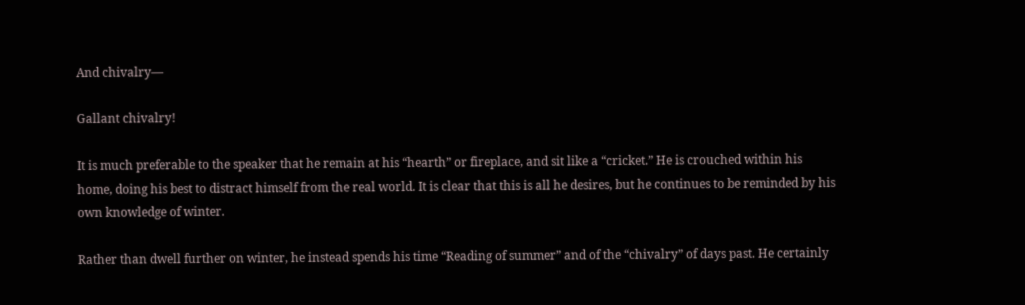And chivalry—

Gallant chivalry!

It is much preferable to the speaker that he remain at his “hearth” or fireplace, and sit like a “cricket.” He is crouched within his home, doing his best to distract himself from the real world. It is clear that this is all he desires, but he continues to be reminded by his own knowledge of winter.

Rather than dwell further on winter, he instead spends his time “Reading of summer” and of the “chivalry” of days past. He certainly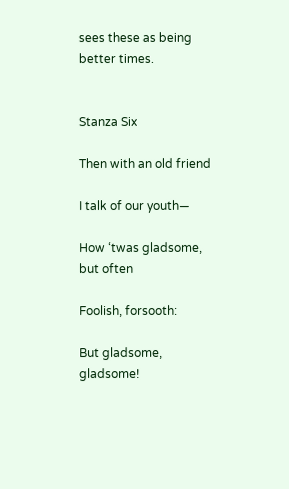sees these as being better times.


Stanza Six

Then with an old friend

I talk of our youth—

How ‘twas gladsome, but often

Foolish, forsooth:

But gladsome, gladsome!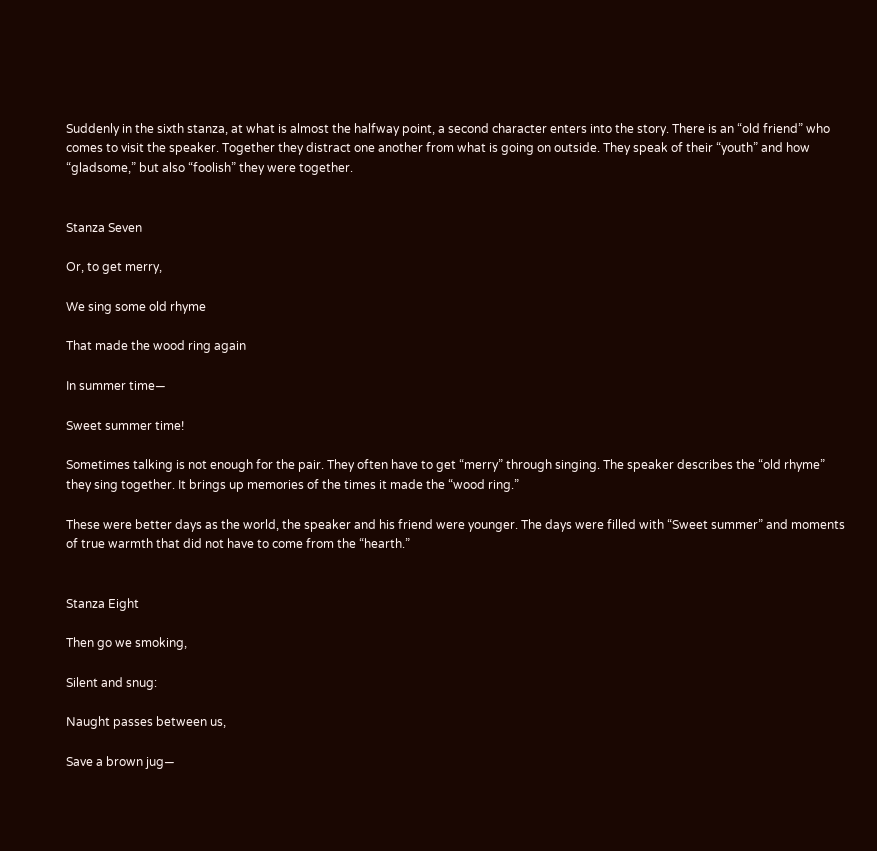Suddenly in the sixth stanza, at what is almost the halfway point, a second character enters into the story. There is an “old friend” who comes to visit the speaker. Together they distract one another from what is going on outside. They speak of their “youth” and how “gladsome,” but also “foolish” they were together.


Stanza Seven

Or, to get merry,

We sing some old rhyme

That made the wood ring again

In summer time—

Sweet summer time!

Sometimes talking is not enough for the pair. They often have to get “merry” through singing. The speaker describes the “old rhyme” they sing together. It brings up memories of the times it made the “wood ring.”

These were better days as the world, the speaker and his friend were younger. The days were filled with “Sweet summer” and moments of true warmth that did not have to come from the “hearth.”


Stanza Eight

Then go we smoking,

Silent and snug:

Naught passes between us,

Save a brown jug—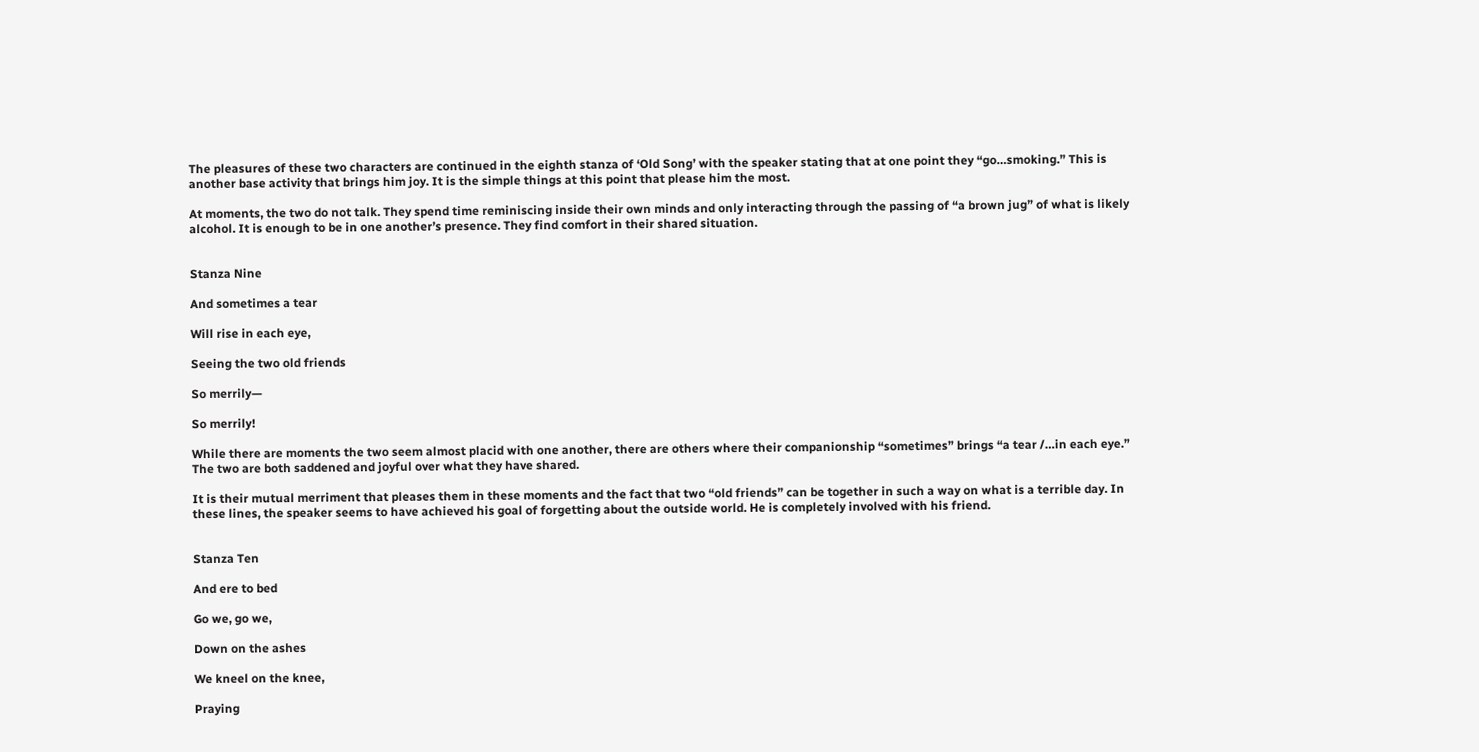The pleasures of these two characters are continued in the eighth stanza of ‘Old Song’ with the speaker stating that at one point they “go…smoking.” This is another base activity that brings him joy. It is the simple things at this point that please him the most.

At moments, the two do not talk. They spend time reminiscing inside their own minds and only interacting through the passing of “a brown jug” of what is likely alcohol. It is enough to be in one another’s presence. They find comfort in their shared situation.


Stanza Nine

And sometimes a tear

Will rise in each eye,

Seeing the two old friends

So merrily—

So merrily!

While there are moments the two seem almost placid with one another, there are others where their companionship “sometimes” brings “a tear /…in each eye.” The two are both saddened and joyful over what they have shared.

It is their mutual merriment that pleases them in these moments and the fact that two “old friends” can be together in such a way on what is a terrible day. In these lines, the speaker seems to have achieved his goal of forgetting about the outside world. He is completely involved with his friend.


Stanza Ten

And ere to bed

Go we, go we,

Down on the ashes

We kneel on the knee,

Praying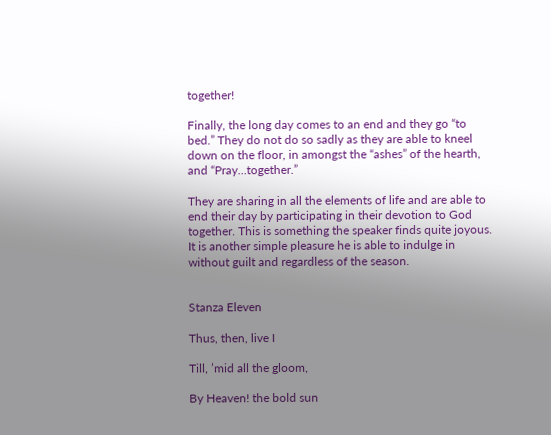together!

Finally, the long day comes to an end and they go “to bed.” They do not do so sadly as they are able to kneel down on the floor, in amongst the “ashes” of the hearth, and “Pray…together.”

They are sharing in all the elements of life and are able to end their day by participating in their devotion to God together. This is something the speaker finds quite joyous. It is another simple pleasure he is able to indulge in without guilt and regardless of the season.


Stanza Eleven

Thus, then, live I

Till, ’mid all the gloom,

By Heaven! the bold sun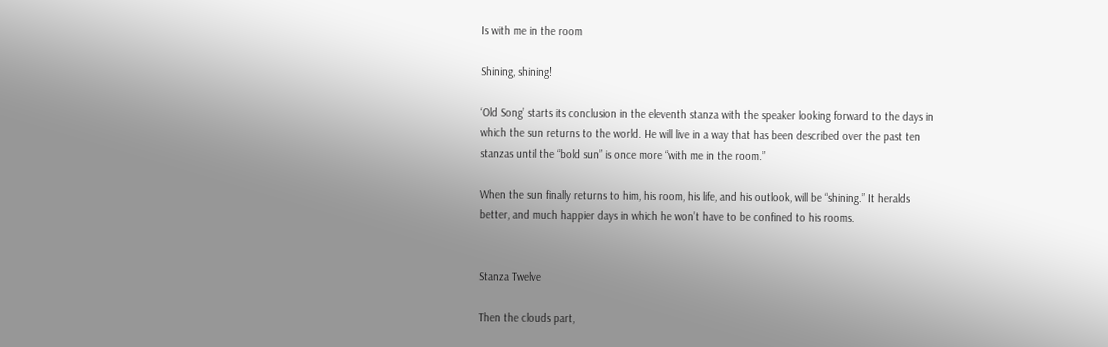Is with me in the room

Shining, shining!

‘Old Song’ starts its conclusion in the eleventh stanza with the speaker looking forward to the days in which the sun returns to the world. He will live in a way that has been described over the past ten stanzas until the “bold sun” is once more “with me in the room.”

When the sun finally returns to him, his room, his life, and his outlook, will be “shining.” It heralds better, and much happier days in which he won’t have to be confined to his rooms.


Stanza Twelve

Then the clouds part,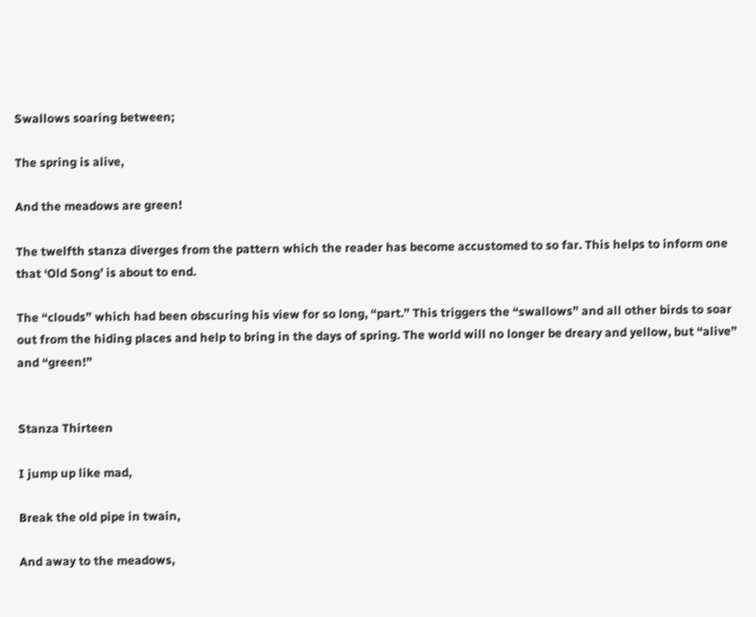Swallows soaring between;

The spring is alive,

And the meadows are green!

The twelfth stanza diverges from the pattern which the reader has become accustomed to so far. This helps to inform one that ‘Old Song’ is about to end.

The “clouds” which had been obscuring his view for so long, “part.” This triggers the “swallows” and all other birds to soar out from the hiding places and help to bring in the days of spring. The world will no longer be dreary and yellow, but “alive” and “green!”


Stanza Thirteen

I jump up like mad,

Break the old pipe in twain,

And away to the meadows,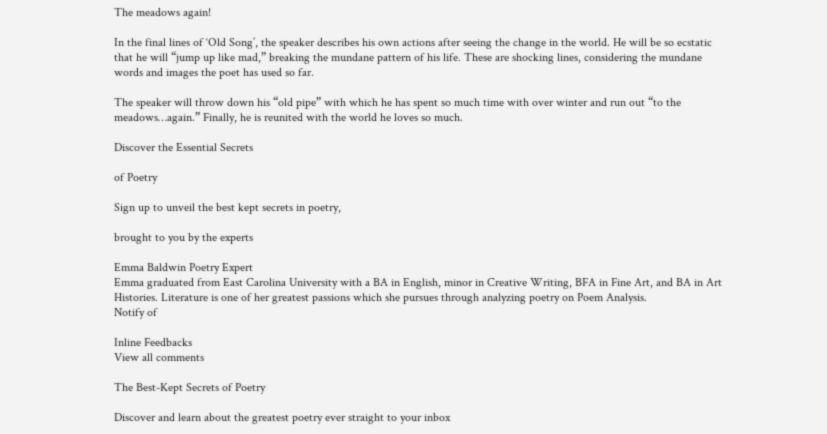The meadows again!

In the final lines of ‘Old Song’, the speaker describes his own actions after seeing the change in the world. He will be so ecstatic that he will “jump up like mad,” breaking the mundane pattern of his life. These are shocking lines, considering the mundane words and images the poet has used so far.

The speaker will throw down his “old pipe” with which he has spent so much time with over winter and run out “to the meadows…again.” Finally, he is reunited with the world he loves so much.

Discover the Essential Secrets

of Poetry

Sign up to unveil the best kept secrets in poetry,

brought to you by the experts

Emma Baldwin Poetry Expert
Emma graduated from East Carolina University with a BA in English, minor in Creative Writing, BFA in Fine Art, and BA in Art Histories. Literature is one of her greatest passions which she pursues through analyzing poetry on Poem Analysis.
Notify of

Inline Feedbacks
View all comments

The Best-Kept Secrets of Poetry

Discover and learn about the greatest poetry ever straight to your inbox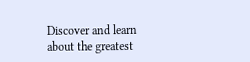Discover and learn about the greatest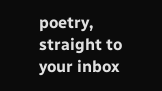poetry, straight to your inbox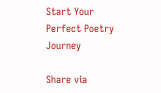Start Your Perfect Poetry Journey

Share via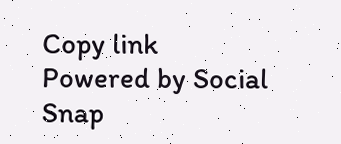Copy link
Powered by Social Snap